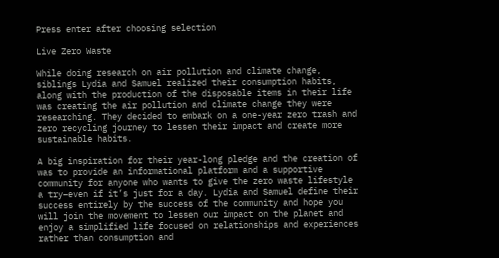Press enter after choosing selection

Live Zero Waste

While doing research on air pollution and climate change, siblings Lydia and Samuel realized their consumption habits, along with the production of the disposable items in their life was creating the air pollution and climate change they were researching. They decided to embark on a one-year zero trash and zero recycling journey to lessen their impact and create more sustainable habits.

A big inspiration for their year-long pledge and the creation of was to provide an informational platform and a supportive community for anyone who wants to give the zero waste lifestyle a try–even if it’s just for a day. Lydia and Samuel define their success entirely by the success of the community and hope you will join the movement to lessen our impact on the planet and enjoy a simplified life focused on relationships and experiences rather than consumption and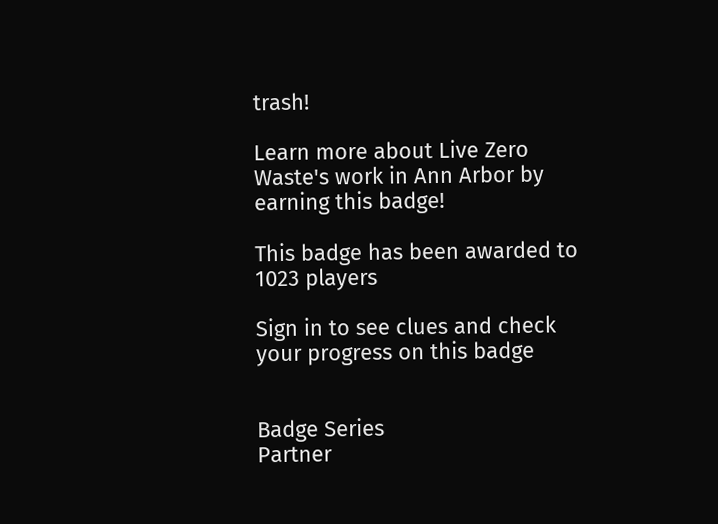trash!

Learn more about Live Zero Waste's work in Ann Arbor by earning this badge!

This badge has been awarded to 1023 players

Sign in to see clues and check your progress on this badge


Badge Series
Partner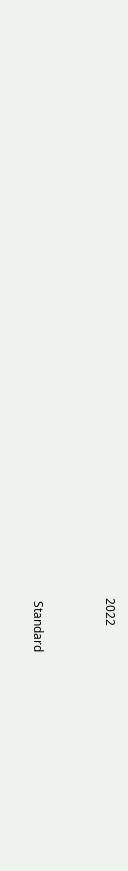2022


 Standard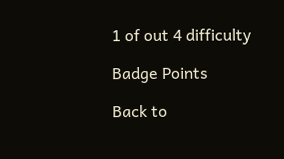1 of out 4 difficulty

Badge Points

Back to